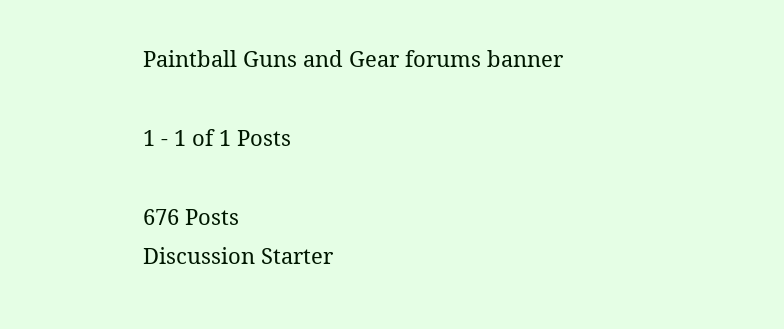Paintball Guns and Gear forums banner

1 - 1 of 1 Posts

676 Posts
Discussion Starter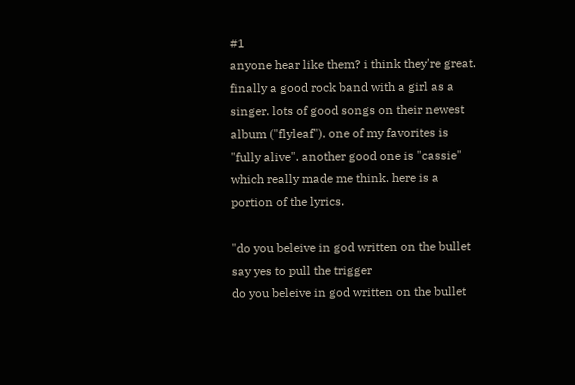#1
anyone hear like them? i think they're great. finally a good rock band with a girl as a singer. lots of good songs on their newest album ("flyleaf"). one of my favorites is "fully alive". another good one is "cassie" which really made me think. here is a portion of the lyrics.

"do you beleive in god written on the bullet
say yes to pull the trigger
do you beleive in god written on the bullet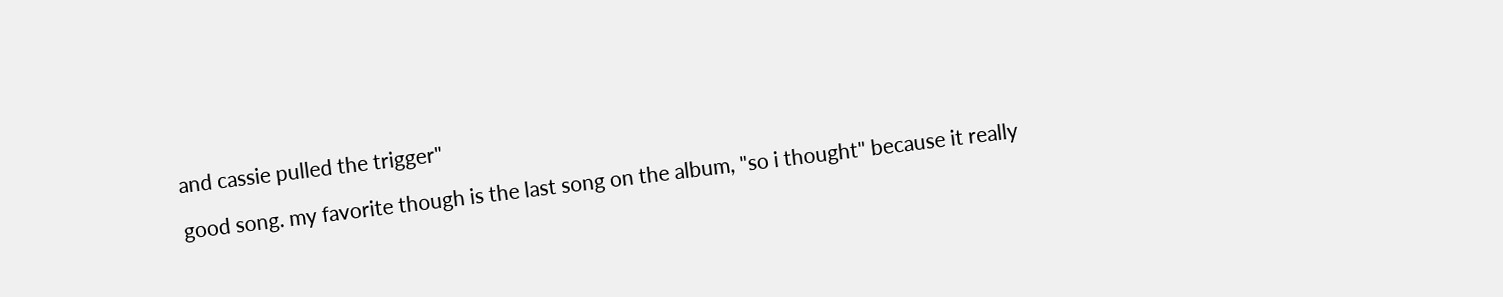and cassie pulled the trigger"

good song. my favorite though is the last song on the album, "so i thought" because it really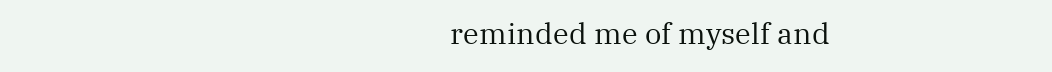reminded me of myself and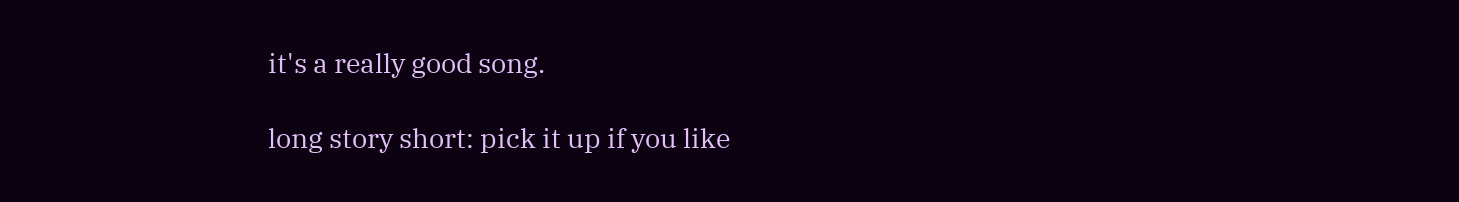it's a really good song.

long story short: pick it up if you like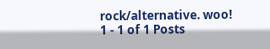rock/alternative. woo!
1 - 1 of 1 Posts